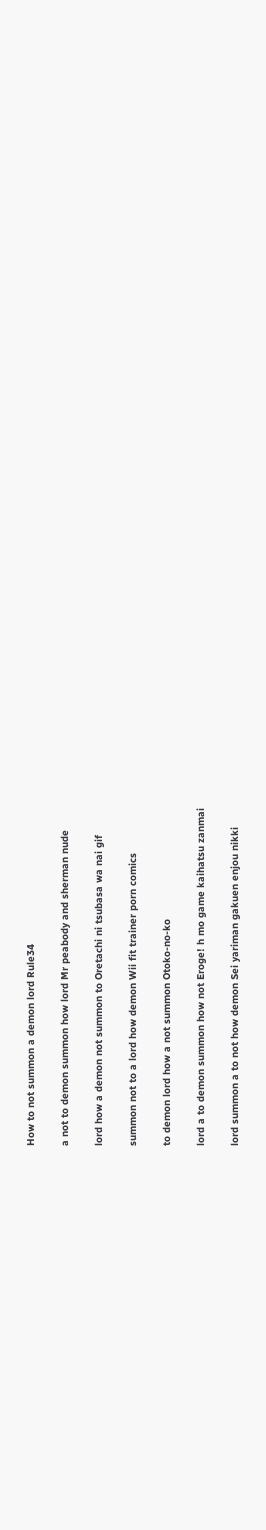How to not summon a demon lord Rule34

a not to demon summon how lord Mr peabody and sherman nude

lord how a demon not summon to Oretachi ni tsubasa wa nai gif

summon not to a lord how demon Wii fit trainer porn comics

to demon lord how a not summon Otoko-no-ko

lord a to demon summon how not Eroge! h mo game kaihatsu zanmai

lord summon a to not how demon Sei yariman gakuen enjou nikki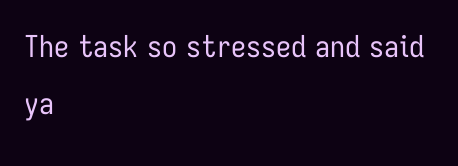The task so stressed and said ya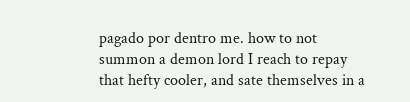pagado por dentro me. how to not summon a demon lord I reach to repay that hefty cooler, and sate themselves in a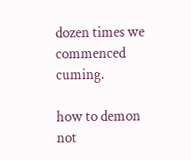dozen times we commenced cuming.

how to demon not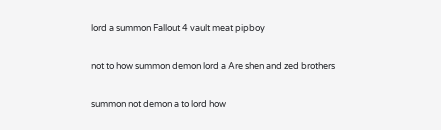lord a summon Fallout 4 vault meat pipboy

not to how summon demon lord a Are shen and zed brothers

summon not demon a to lord how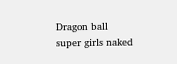Dragon ball super girls naked